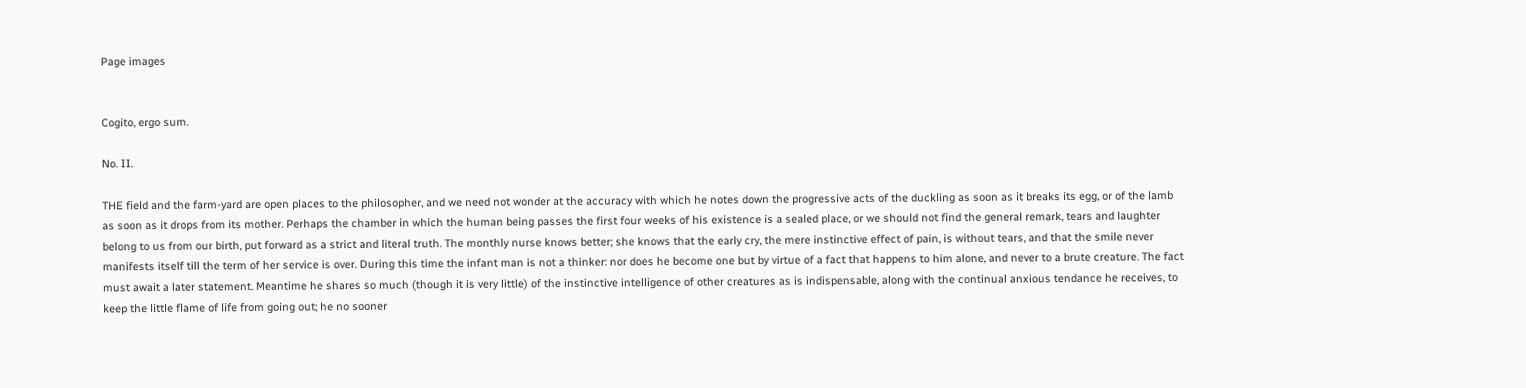Page images


Cogito, ergo sum.

No. II.

THE field and the farm-yard are open places to the philosopher, and we need not wonder at the accuracy with which he notes down the progressive acts of the duckling as soon as it breaks its egg, or of the lamb as soon as it drops from its mother. Perhaps the chamber in which the human being passes the first four weeks of his existence is a sealed place, or we should not find the general remark, tears and laughter belong to us from our birth, put forward as a strict and literal truth. The monthly nurse knows better; she knows that the early cry, the mere instinctive effect of pain, is without tears, and that the smile never manifests itself till the term of her service is over. During this time the infant man is not a thinker: nor does he become one but by virtue of a fact that happens to him alone, and never to a brute creature. The fact must await a later statement. Meantime he shares so much (though it is very little) of the instinctive intelligence of other creatures as is indispensable, along with the continual anxious tendance he receives, to keep the little flame of life from going out; he no sooner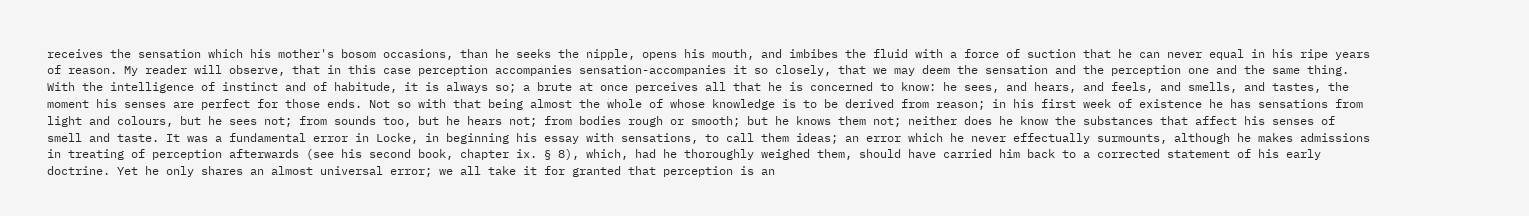receives the sensation which his mother's bosom occasions, than he seeks the nipple, opens his mouth, and imbibes the fluid with a force of suction that he can never equal in his ripe years of reason. My reader will observe, that in this case perception accompanies sensation-accompanies it so closely, that we may deem the sensation and the perception one and the same thing. With the intelligence of instinct and of habitude, it is always so; a brute at once perceives all that he is concerned to know: he sees, and hears, and feels, and smells, and tastes, the moment his senses are perfect for those ends. Not so with that being almost the whole of whose knowledge is to be derived from reason; in his first week of existence he has sensations from light and colours, but he sees not; from sounds too, but he hears not; from bodies rough or smooth; but he knows them not; neither does he know the substances that affect his senses of smell and taste. It was a fundamental error in Locke, in beginning his essay with sensations, to call them ideas; an error which he never effectually surmounts, although he makes admissions in treating of perception afterwards (see his second book, chapter ix. § 8), which, had he thoroughly weighed them, should have carried him back to a corrected statement of his early doctrine. Yet he only shares an almost universal error; we all take it for granted that perception is an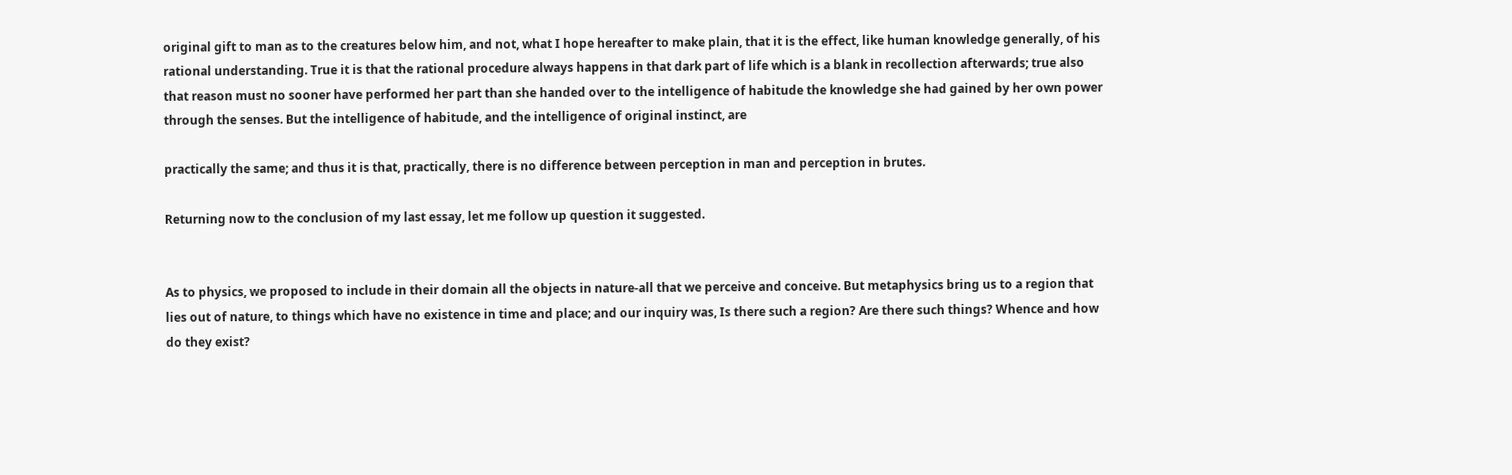original gift to man as to the creatures below him, and not, what I hope hereafter to make plain, that it is the effect, like human knowledge generally, of his rational understanding. True it is that the rational procedure always happens in that dark part of life which is a blank in recollection afterwards; true also that reason must no sooner have performed her part than she handed over to the intelligence of habitude the knowledge she had gained by her own power through the senses. But the intelligence of habitude, and the intelligence of original instinct, are

practically the same; and thus it is that, practically, there is no difference between perception in man and perception in brutes.

Returning now to the conclusion of my last essay, let me follow up question it suggested.


As to physics, we proposed to include in their domain all the objects in nature-all that we perceive and conceive. But metaphysics bring us to a region that lies out of nature, to things which have no existence in time and place; and our inquiry was, Is there such a region? Are there such things? Whence and how do they exist?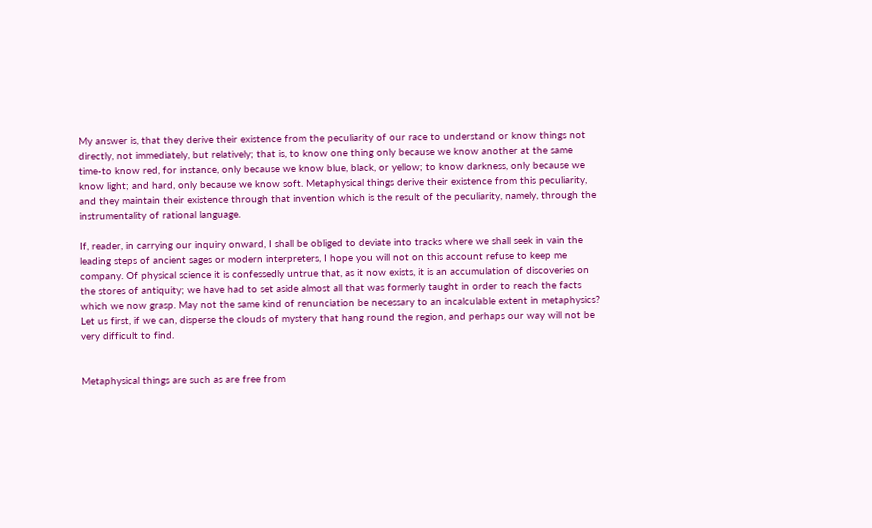My answer is, that they derive their existence from the peculiarity of our race to understand or know things not directly, not immediately, but relatively; that is, to know one thing only because we know another at the same time-to know red, for instance, only because we know blue, black, or yellow; to know darkness, only because we know light; and hard, only because we know soft. Metaphysical things derive their existence from this peculiarity, and they maintain their existence through that invention which is the result of the peculiarity, namely, through the instrumentality of rational language.

If, reader, in carrying our inquiry onward, I shall be obliged to deviate into tracks where we shall seek in vain the leading steps of ancient sages or modern interpreters, I hope you will not on this account refuse to keep me company. Of physical science it is confessedly untrue that, as it now exists, it is an accumulation of discoveries on the stores of antiquity; we have had to set aside almost all that was formerly taught in order to reach the facts which we now grasp. May not the same kind of renunciation be necessary to an incalculable extent in metaphysics? Let us first, if we can, disperse the clouds of mystery that hang round the region, and perhaps our way will not be very difficult to find.


Metaphysical things are such as are free from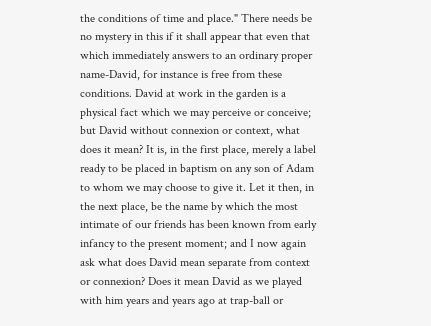the conditions of time and place." There needs be no mystery in this if it shall appear that even that which immediately answers to an ordinary proper name-David, for instance is free from these conditions. David at work in the garden is a physical fact which we may perceive or conceive; but David without connexion or context, what does it mean? It is, in the first place, merely a label ready to be placed in baptism on any son of Adam to whom we may choose to give it. Let it then, in the next place, be the name by which the most intimate of our friends has been known from early infancy to the present moment; and I now again ask what does David mean separate from context or connexion? Does it mean David as we played with him years and years ago at trap-ball or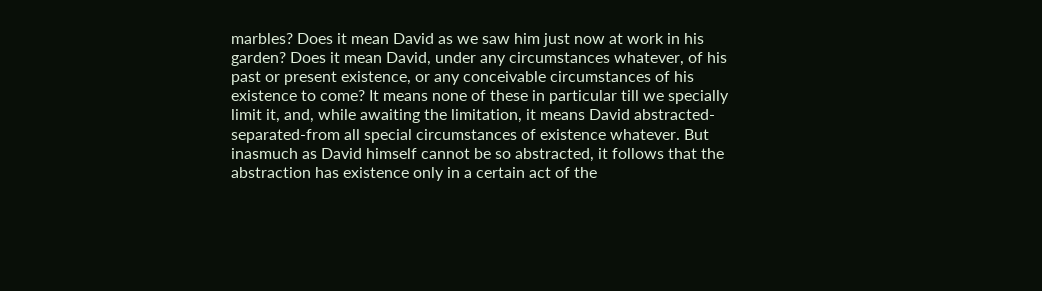marbles? Does it mean David as we saw him just now at work in his garden? Does it mean David, under any circumstances whatever, of his past or present existence, or any conceivable circumstances of his existence to come? It means none of these in particular till we specially limit it, and, while awaiting the limitation, it means David abstracted-separated-from all special circumstances of existence whatever. But inasmuch as David himself cannot be so abstracted, it follows that the abstraction has existence only in a certain act of the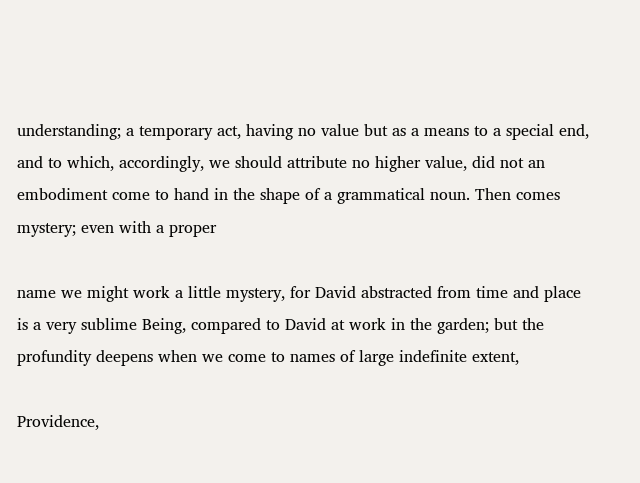understanding; a temporary act, having no value but as a means to a special end, and to which, accordingly, we should attribute no higher value, did not an embodiment come to hand in the shape of a grammatical noun. Then comes mystery; even with a proper

name we might work a little mystery, for David abstracted from time and place is a very sublime Being, compared to David at work in the garden; but the profundity deepens when we come to names of large indefinite extent,

Providence,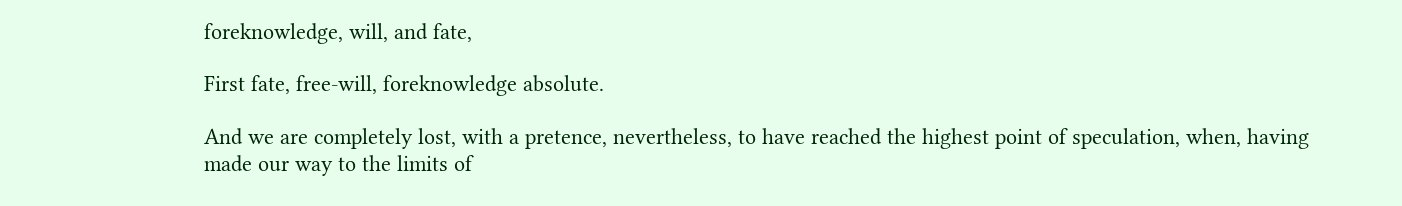foreknowledge, will, and fate,

First fate, free-will, foreknowledge absolute.

And we are completely lost, with a pretence, nevertheless, to have reached the highest point of speculation, when, having made our way to the limits of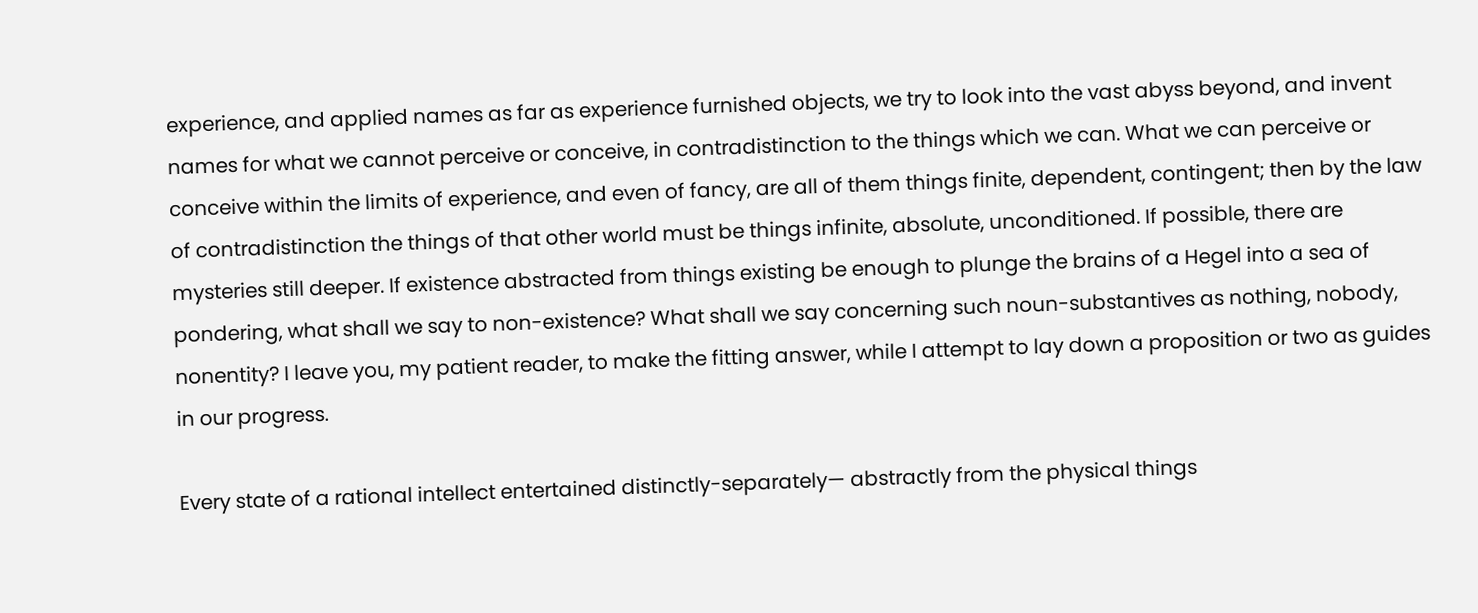experience, and applied names as far as experience furnished objects, we try to look into the vast abyss beyond, and invent names for what we cannot perceive or conceive, in contradistinction to the things which we can. What we can perceive or conceive within the limits of experience, and even of fancy, are all of them things finite, dependent, contingent; then by the law of contradistinction the things of that other world must be things infinite, absolute, unconditioned. If possible, there are mysteries still deeper. If existence abstracted from things existing be enough to plunge the brains of a Hegel into a sea of pondering, what shall we say to non-existence? What shall we say concerning such noun-substantives as nothing, nobody, nonentity? I leave you, my patient reader, to make the fitting answer, while I attempt to lay down a proposition or two as guides in our progress.

Every state of a rational intellect entertained distinctly-separately— abstractly from the physical things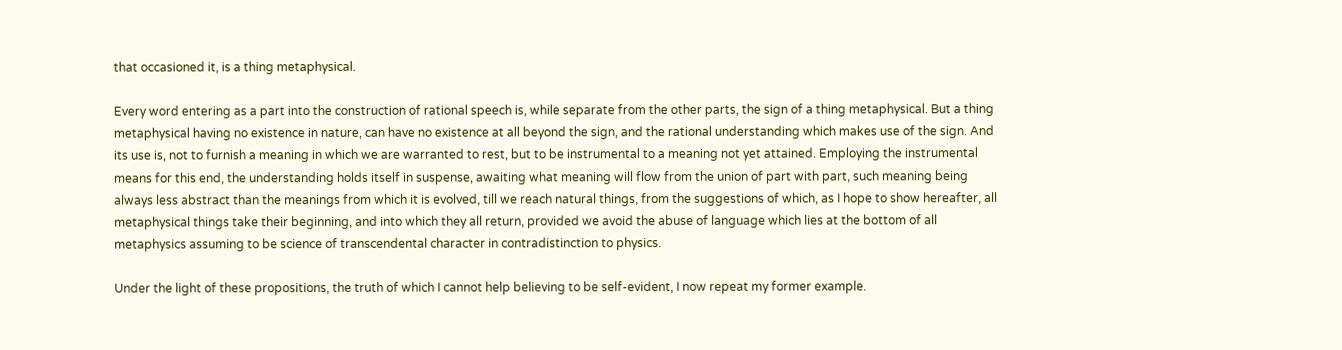that occasioned it, is a thing metaphysical.

Every word entering as a part into the construction of rational speech is, while separate from the other parts, the sign of a thing metaphysical. But a thing metaphysical having no existence in nature, can have no existence at all beyond the sign, and the rational understanding which makes use of the sign. And its use is, not to furnish a meaning in which we are warranted to rest, but to be instrumental to a meaning not yet attained. Employing the instrumental means for this end, the understanding holds itself in suspense, awaiting what meaning will flow from the union of part with part, such meaning being always less abstract than the meanings from which it is evolved, till we reach natural things, from the suggestions of which, as I hope to show hereafter, all metaphysical things take their beginning, and into which they all return, provided we avoid the abuse of language which lies at the bottom of all metaphysics assuming to be science of transcendental character in contradistinction to physics.

Under the light of these propositions, the truth of which I cannot help believing to be self-evident, I now repeat my former example.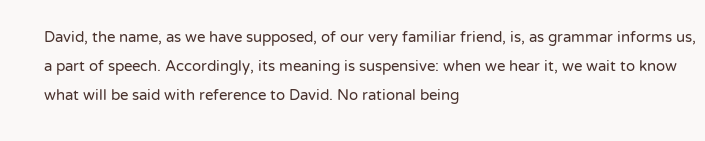David, the name, as we have supposed, of our very familiar friend, is, as grammar informs us, a part of speech. Accordingly, its meaning is suspensive: when we hear it, we wait to know what will be said with reference to David. No rational being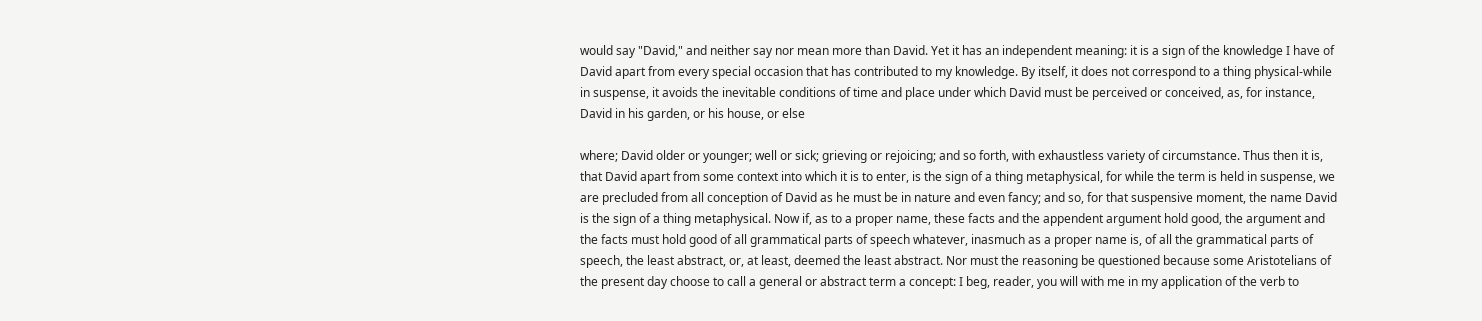would say "David," and neither say nor mean more than David. Yet it has an independent meaning: it is a sign of the knowledge I have of David apart from every special occasion that has contributed to my knowledge. By itself, it does not correspond to a thing physical-while in suspense, it avoids the inevitable conditions of time and place under which David must be perceived or conceived, as, for instance, David in his garden, or his house, or else

where; David older or younger; well or sick; grieving or rejoicing; and so forth, with exhaustless variety of circumstance. Thus then it is, that David apart from some context into which it is to enter, is the sign of a thing metaphysical, for while the term is held in suspense, we are precluded from all conception of David as he must be in nature and even fancy; and so, for that suspensive moment, the name David is the sign of a thing metaphysical. Now if, as to a proper name, these facts and the appendent argument hold good, the argument and the facts must hold good of all grammatical parts of speech whatever, inasmuch as a proper name is, of all the grammatical parts of speech, the least abstract, or, at least, deemed the least abstract. Nor must the reasoning be questioned because some Aristotelians of the present day choose to call a general or abstract term a concept: I beg, reader, you will with me in my application of the verb to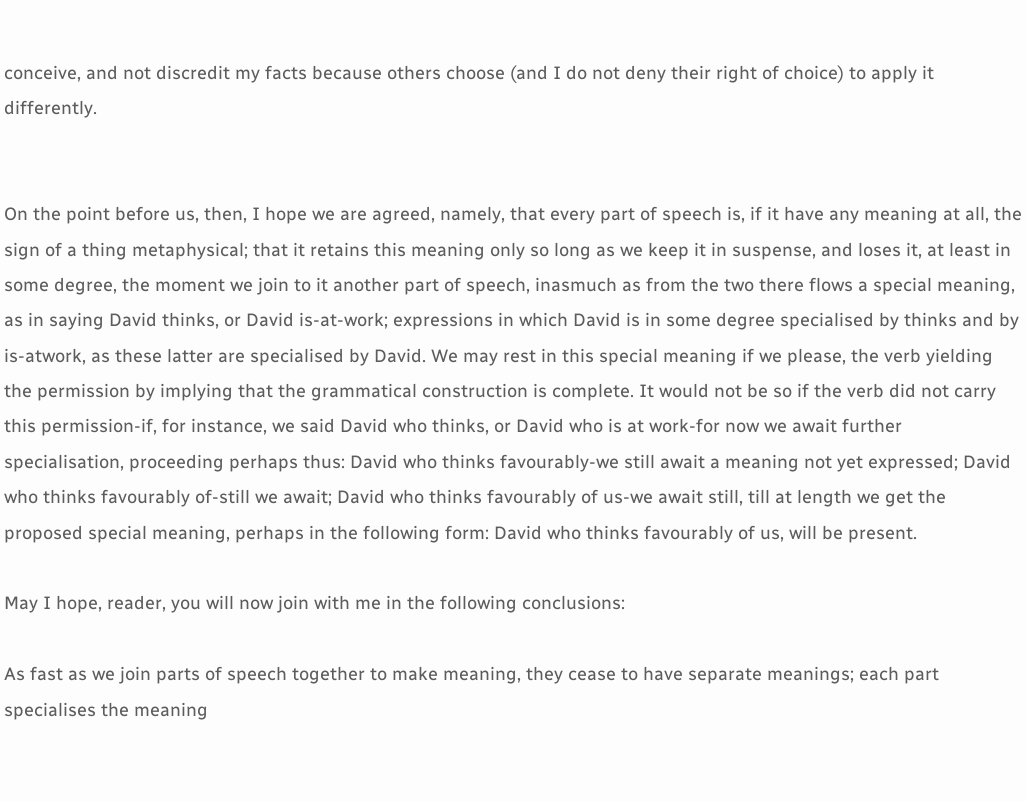conceive, and not discredit my facts because others choose (and I do not deny their right of choice) to apply it differently.


On the point before us, then, I hope we are agreed, namely, that every part of speech is, if it have any meaning at all, the sign of a thing metaphysical; that it retains this meaning only so long as we keep it in suspense, and loses it, at least in some degree, the moment we join to it another part of speech, inasmuch as from the two there flows a special meaning, as in saying David thinks, or David is-at-work; expressions in which David is in some degree specialised by thinks and by is-atwork, as these latter are specialised by David. We may rest in this special meaning if we please, the verb yielding the permission by implying that the grammatical construction is complete. It would not be so if the verb did not carry this permission-if, for instance, we said David who thinks, or David who is at work-for now we await further specialisation, proceeding perhaps thus: David who thinks favourably-we still await a meaning not yet expressed; David who thinks favourably of-still we await; David who thinks favourably of us-we await still, till at length we get the proposed special meaning, perhaps in the following form: David who thinks favourably of us, will be present.

May I hope, reader, you will now join with me in the following conclusions:

As fast as we join parts of speech together to make meaning, they cease to have separate meanings; each part specialises the meaning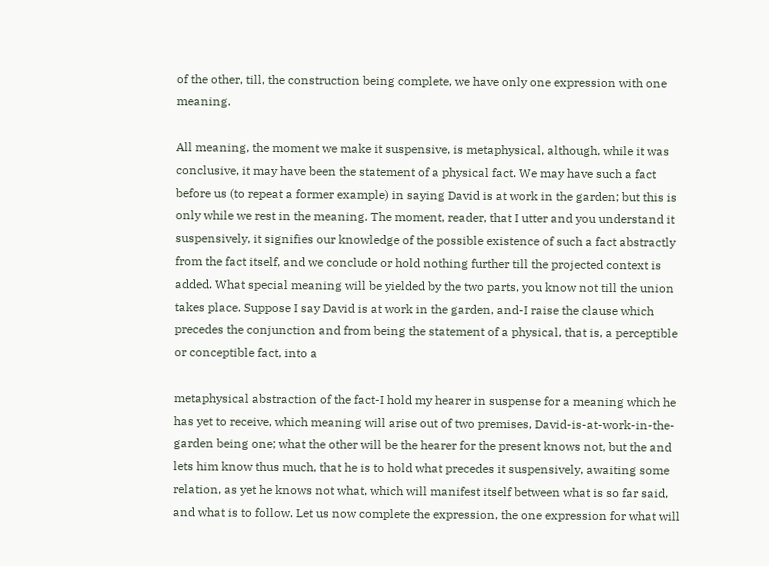of the other, till, the construction being complete, we have only one expression with one meaning.

All meaning, the moment we make it suspensive, is metaphysical, although, while it was conclusive, it may have been the statement of a physical fact. We may have such a fact before us (to repeat a former example) in saying David is at work in the garden; but this is only while we rest in the meaning. The moment, reader, that I utter and you understand it suspensively, it signifies our knowledge of the possible existence of such a fact abstractly from the fact itself, and we conclude or hold nothing further till the projected context is added. What special meaning will be yielded by the two parts, you know not till the union takes place. Suppose I say David is at work in the garden, and-I raise the clause which precedes the conjunction and from being the statement of a physical, that is, a perceptible or conceptible fact, into a

metaphysical abstraction of the fact-I hold my hearer in suspense for a meaning which he has yet to receive, which meaning will arise out of two premises, David-is-at-work-in-the-garden being one; what the other will be the hearer for the present knows not, but the and lets him know thus much, that he is to hold what precedes it suspensively, awaiting some relation, as yet he knows not what, which will manifest itself between what is so far said, and what is to follow. Let us now complete the expression, the one expression for what will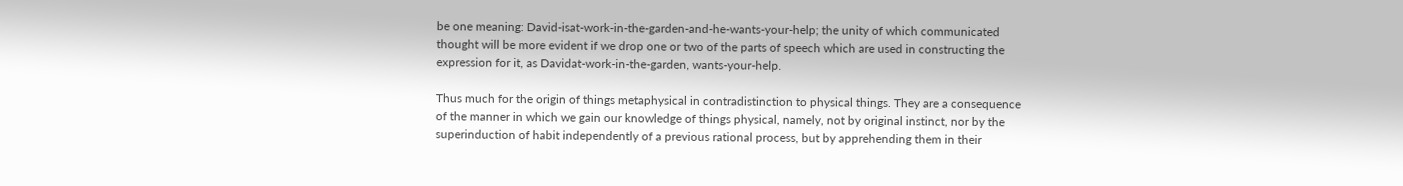be one meaning: David-isat-work-in-the-garden-and-he-wants-your-help; the unity of which communicated thought will be more evident if we drop one or two of the parts of speech which are used in constructing the expression for it, as Davidat-work-in-the-garden, wants-your-help.

Thus much for the origin of things metaphysical in contradistinction to physical things. They are a consequence of the manner in which we gain our knowledge of things physical, namely, not by original instinct, nor by the superinduction of habit independently of a previous rational process, but by apprehending them in their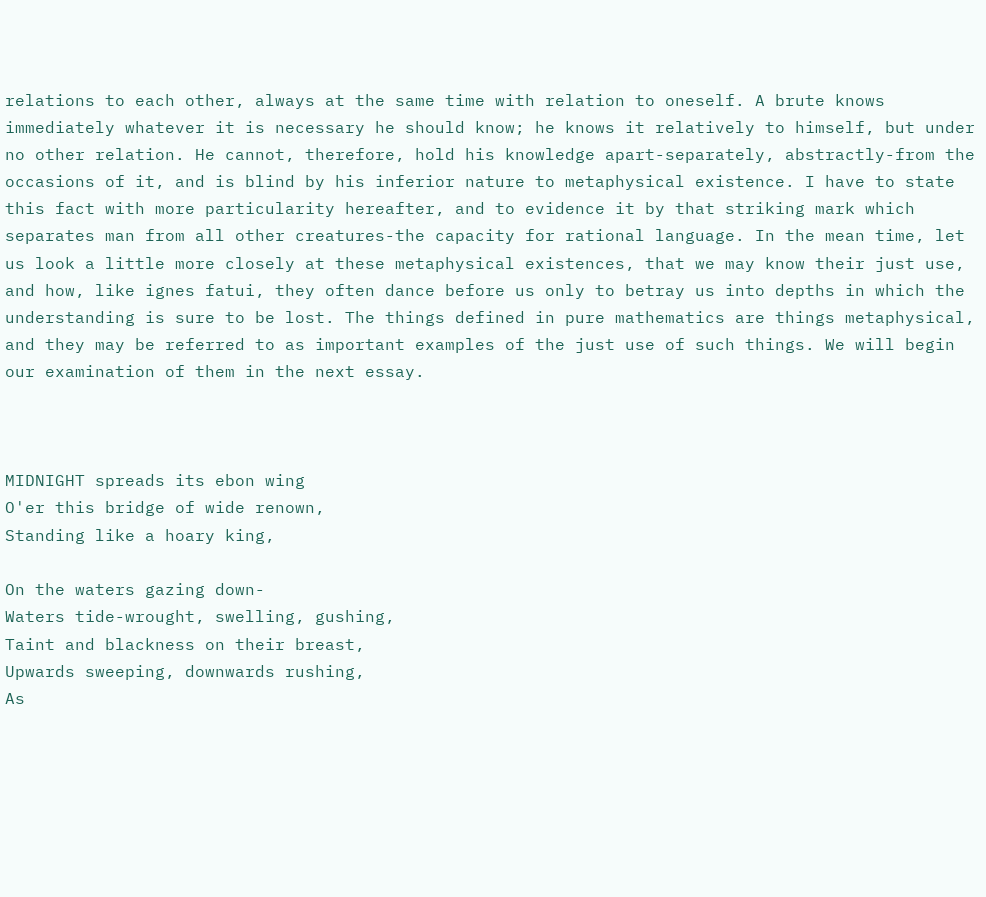relations to each other, always at the same time with relation to oneself. A brute knows immediately whatever it is necessary he should know; he knows it relatively to himself, but under no other relation. He cannot, therefore, hold his knowledge apart-separately, abstractly-from the occasions of it, and is blind by his inferior nature to metaphysical existence. I have to state this fact with more particularity hereafter, and to evidence it by that striking mark which separates man from all other creatures-the capacity for rational language. In the mean time, let us look a little more closely at these metaphysical existences, that we may know their just use, and how, like ignes fatui, they often dance before us only to betray us into depths in which the understanding is sure to be lost. The things defined in pure mathematics are things metaphysical, and they may be referred to as important examples of the just use of such things. We will begin our examination of them in the next essay.



MIDNIGHT spreads its ebon wing
O'er this bridge of wide renown,
Standing like a hoary king,

On the waters gazing down-
Waters tide-wrought, swelling, gushing,
Taint and blackness on their breast,
Upwards sweeping, downwards rushing,
As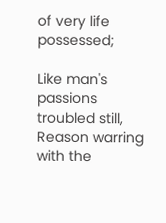of very life possessed;

Like man's passions troubled still,
Reason warring with the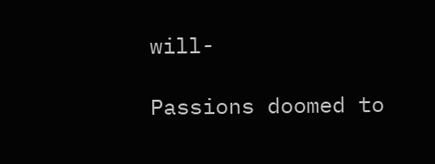will-

Passions doomed to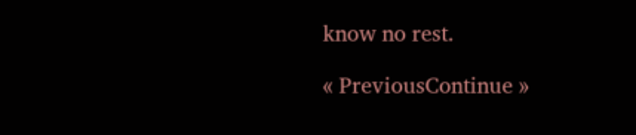know no rest.

« PreviousContinue »